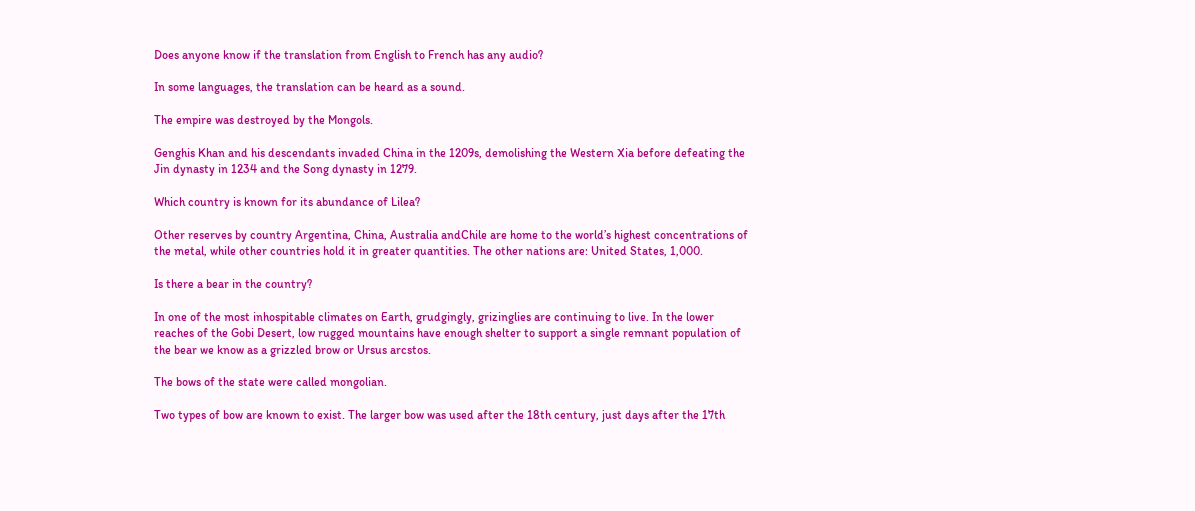Does anyone know if the translation from English to French has any audio?

In some languages, the translation can be heard as a sound.

The empire was destroyed by the Mongols.

Genghis Khan and his descendants invaded China in the 1209s, demolishing the Western Xia before defeating the Jin dynasty in 1234 and the Song dynasty in 1279.

Which country is known for its abundance of Lilea?

Other reserves by country Argentina, China, Australia andChile are home to the world’s highest concentrations of the metal, while other countries hold it in greater quantities. The other nations are: United States, 1,000.

Is there a bear in the country?

In one of the most inhospitable climates on Earth, grudgingly, grizinglies are continuing to live. In the lower reaches of the Gobi Desert, low rugged mountains have enough shelter to support a single remnant population of the bear we know as a grizzled brow or Ursus arcstos.

The bows of the state were called mongolian.

Two types of bow are known to exist. The larger bow was used after the 18th century, just days after the 17th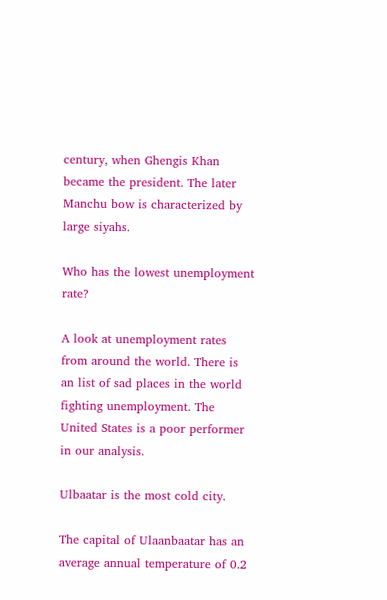century, when Ghengis Khan became the president. The later Manchu bow is characterized by large siyahs.

Who has the lowest unemployment rate?

A look at unemployment rates from around the world. There is an list of sad places in the world fighting unemployment. The United States is a poor performer in our analysis.

Ulbaatar is the most cold city.

The capital of Ulaanbaatar has an average annual temperature of 0.2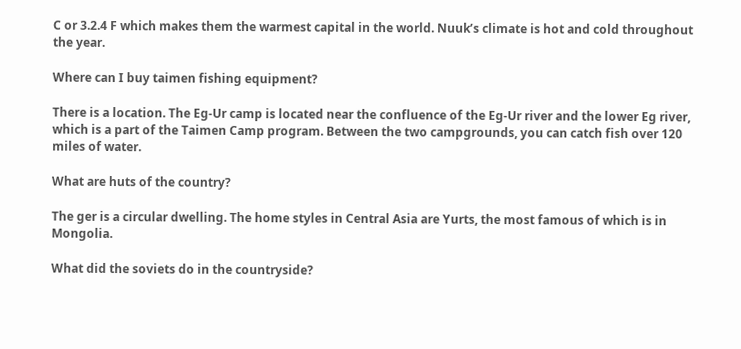C or 3.2.4 F which makes them the warmest capital in the world. Nuuk’s climate is hot and cold throughout the year.

Where can I buy taimen fishing equipment?

There is a location. The Eg-Ur camp is located near the confluence of the Eg-Ur river and the lower Eg river, which is a part of the Taimen Camp program. Between the two campgrounds, you can catch fish over 120 miles of water.

What are huts of the country?

The ger is a circular dwelling. The home styles in Central Asia are Yurts, the most famous of which is in Mongolia.

What did the soviets do in the countryside?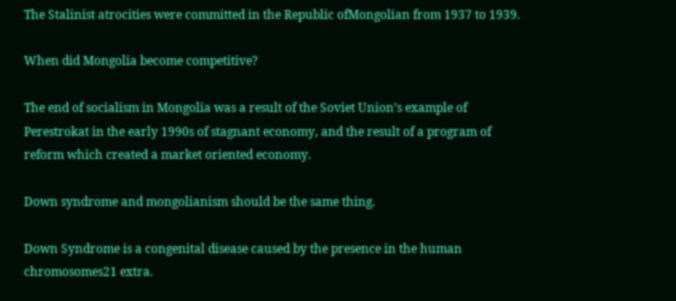The Stalinist atrocities were committed in the Republic ofMongolian from 1937 to 1939.

When did Mongolia become competitive?

The end of socialism in Mongolia was a result of the Soviet Union’s example of Perestrokat in the early 1990s of stagnant economy, and the result of a program of reform which created a market oriented economy.

Down syndrome and mongolianism should be the same thing.

Down Syndrome is a congenital disease caused by the presence in the human chromosomes21 extra.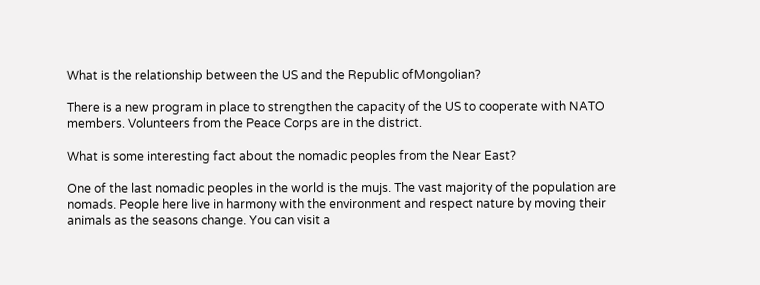What is the relationship between the US and the Republic ofMongolian?

There is a new program in place to strengthen the capacity of the US to cooperate with NATO members. Volunteers from the Peace Corps are in the district.

What is some interesting fact about the nomadic peoples from the Near East?

One of the last nomadic peoples in the world is the mujs. The vast majority of the population are nomads. People here live in harmony with the environment and respect nature by moving their animals as the seasons change. You can visit a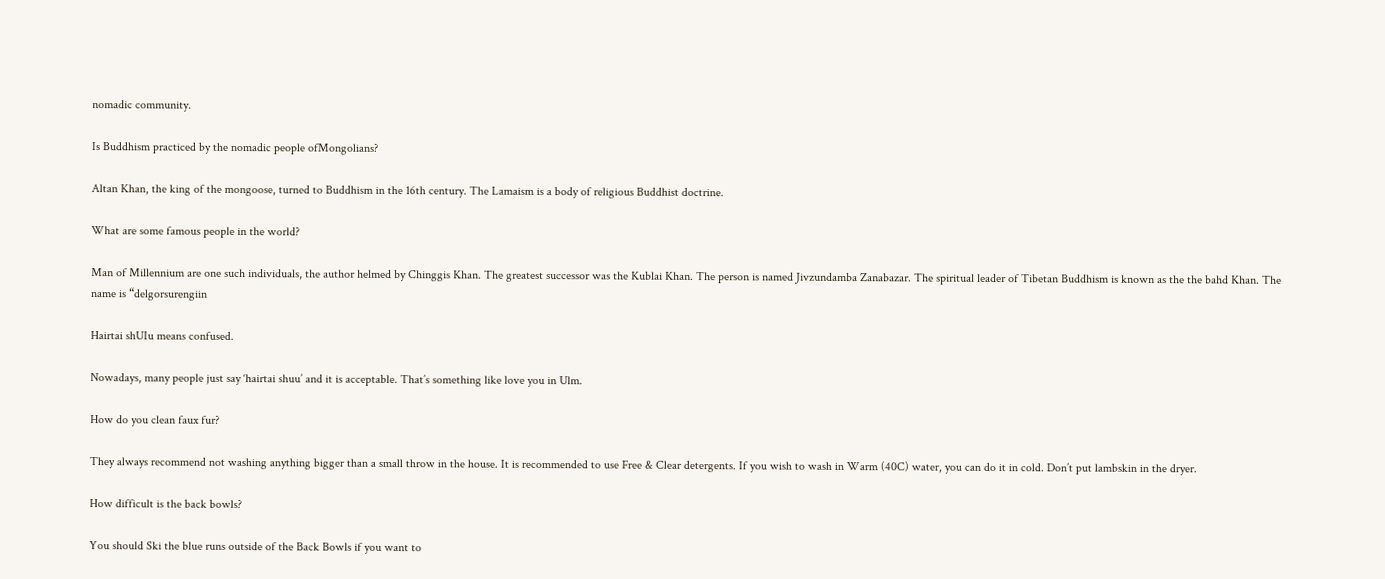nomadic community.

Is Buddhism practiced by the nomadic people ofMongolians?

Altan Khan, the king of the mongoose, turned to Buddhism in the 16th century. The Lamaism is a body of religious Buddhist doctrine.

What are some famous people in the world?

Man of Millennium are one such individuals, the author helmed by Chinggis Khan. The greatest successor was the Kublai Khan. The person is named Jivzundamba Zanabazar. The spiritual leader of Tibetan Buddhism is known as the the bahd Khan. The name is “delgorsurengiin

Hairtai shUIu means confused.

Nowadays, many people just say ‘hairtai shuu’ and it is acceptable. That’s something like love you in Ulm.

How do you clean faux fur?

They always recommend not washing anything bigger than a small throw in the house. It is recommended to use Free & Clear detergents. If you wish to wash in Warm (40C) water, you can do it in cold. Don’t put lambskin in the dryer.

How difficult is the back bowls?

You should Ski the blue runs outside of the Back Bowls if you want to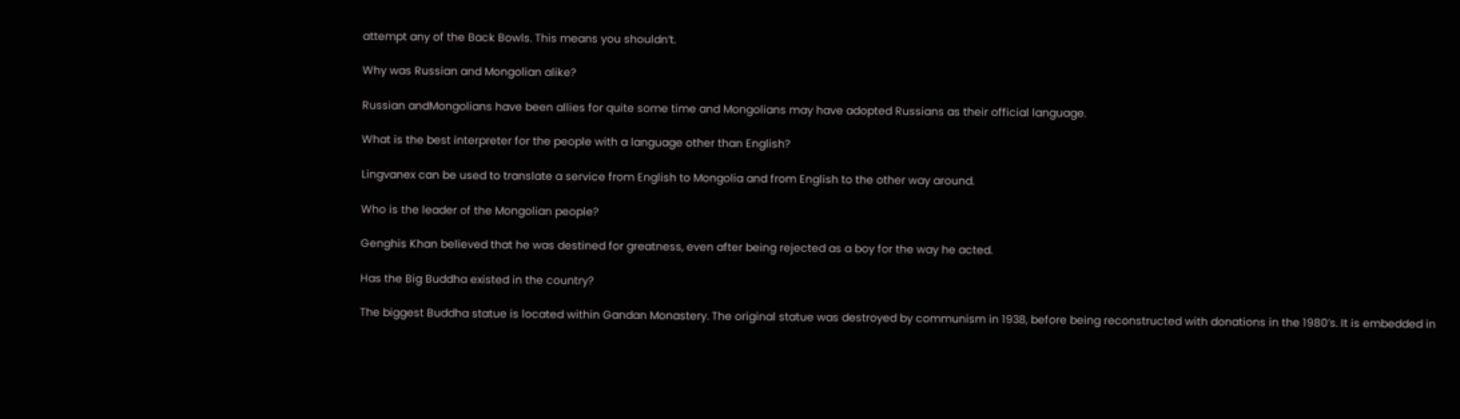attempt any of the Back Bowls. This means you shouldn’t.

Why was Russian and Mongolian alike?

Russian andMongolians have been allies for quite some time and Mongolians may have adopted Russians as their official language.

What is the best interpreter for the people with a language other than English?

Lingvanex can be used to translate a service from English to Mongolia and from English to the other way around.

Who is the leader of the Mongolian people?

Genghis Khan believed that he was destined for greatness, even after being rejected as a boy for the way he acted.

Has the Big Buddha existed in the country?

The biggest Buddha statue is located within Gandan Monastery. The original statue was destroyed by communism in 1938, before being reconstructed with donations in the 1980’s. It is embedded in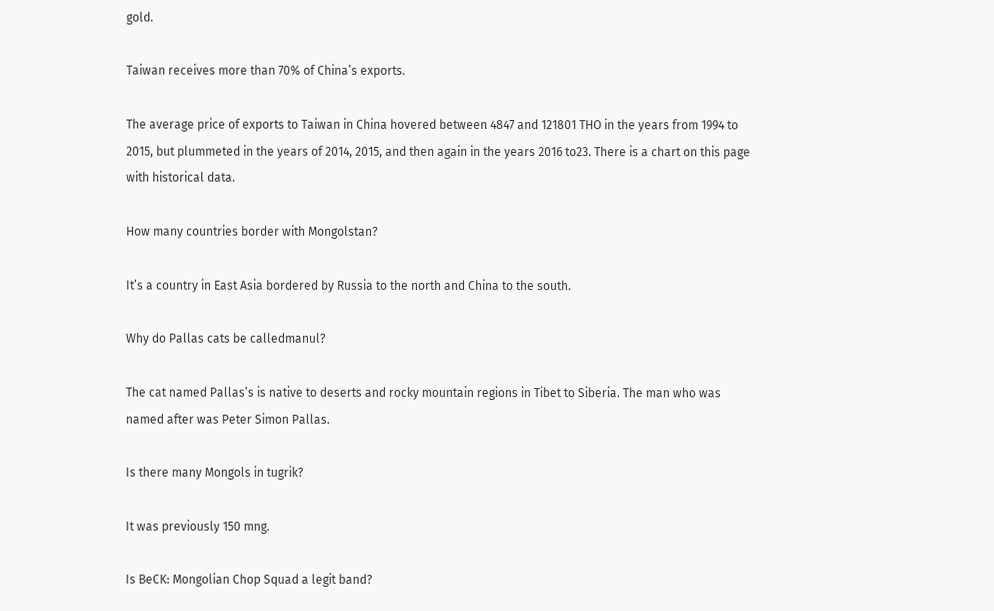gold.

Taiwan receives more than 70% of China’s exports.

The average price of exports to Taiwan in China hovered between 4847 and 121801 THO in the years from 1994 to 2015, but plummeted in the years of 2014, 2015, and then again in the years 2016 to23. There is a chart on this page with historical data.

How many countries border with Mongolstan?

It’s a country in East Asia bordered by Russia to the north and China to the south.

Why do Pallas cats be calledmanul?

The cat named Pallas’s is native to deserts and rocky mountain regions in Tibet to Siberia. The man who was named after was Peter Simon Pallas.

Is there many Mongols in tugrik?

It was previously 150 mng.

Is BeCK: Mongolian Chop Squad a legit band?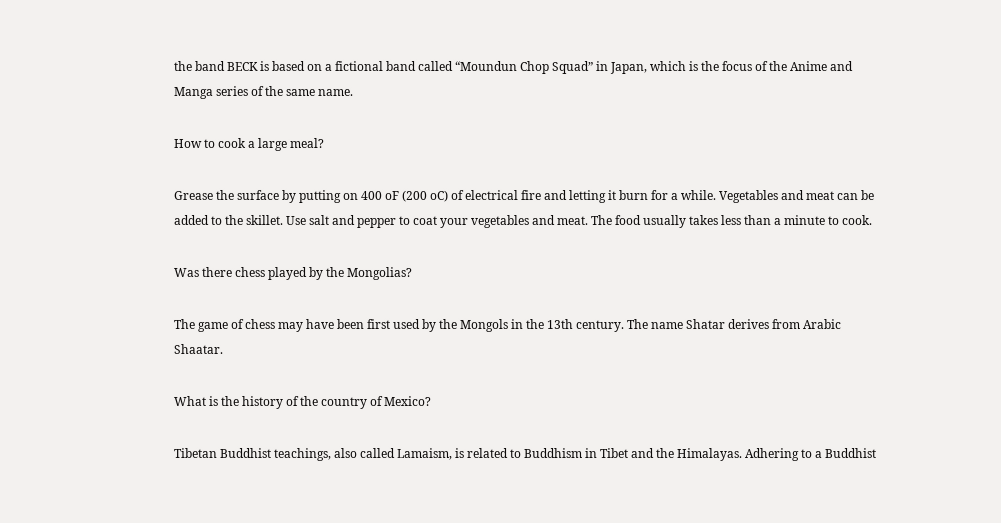the band BECK is based on a fictional band called “Moundun Chop Squad” in Japan, which is the focus of the Anime and Manga series of the same name.

How to cook a large meal?

Grease the surface by putting on 400 oF (200 oC) of electrical fire and letting it burn for a while. Vegetables and meat can be added to the skillet. Use salt and pepper to coat your vegetables and meat. The food usually takes less than a minute to cook.

Was there chess played by the Mongolias?

The game of chess may have been first used by the Mongols in the 13th century. The name Shatar derives from Arabic Shaatar.

What is the history of the country of Mexico?

Tibetan Buddhist teachings, also called Lamaism, is related to Buddhism in Tibet and the Himalayas. Adhering to a Buddhist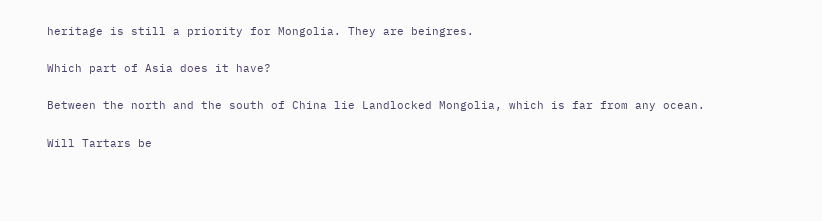heritage is still a priority for Mongolia. They are beingres.

Which part of Asia does it have?

Between the north and the south of China lie Landlocked Mongolia, which is far from any ocean.

Will Tartars be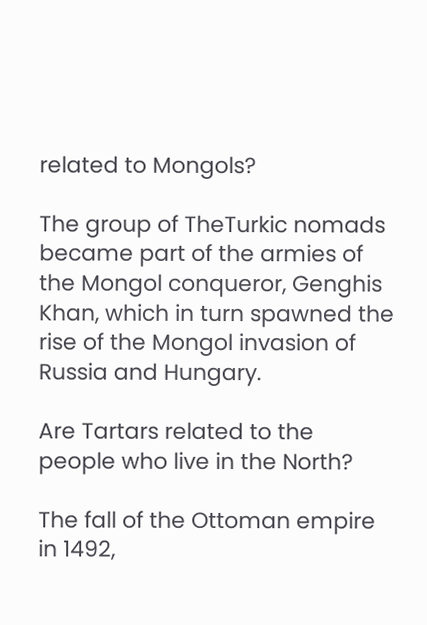related to Mongols?

The group of TheTurkic nomads became part of the armies of the Mongol conqueror, Genghis Khan, which in turn spawned the rise of the Mongol invasion of Russia and Hungary.

Are Tartars related to the people who live in the North?

The fall of the Ottoman empire in 1492,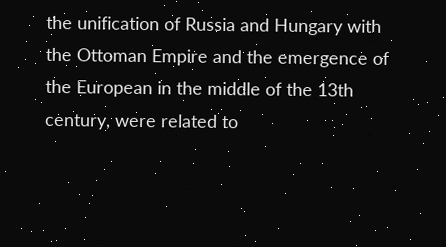the unification of Russia and Hungary with the Ottoman Empire and the emergence of the European in the middle of the 13th century, were related to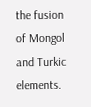the fusion of Mongol and Turkic elements.